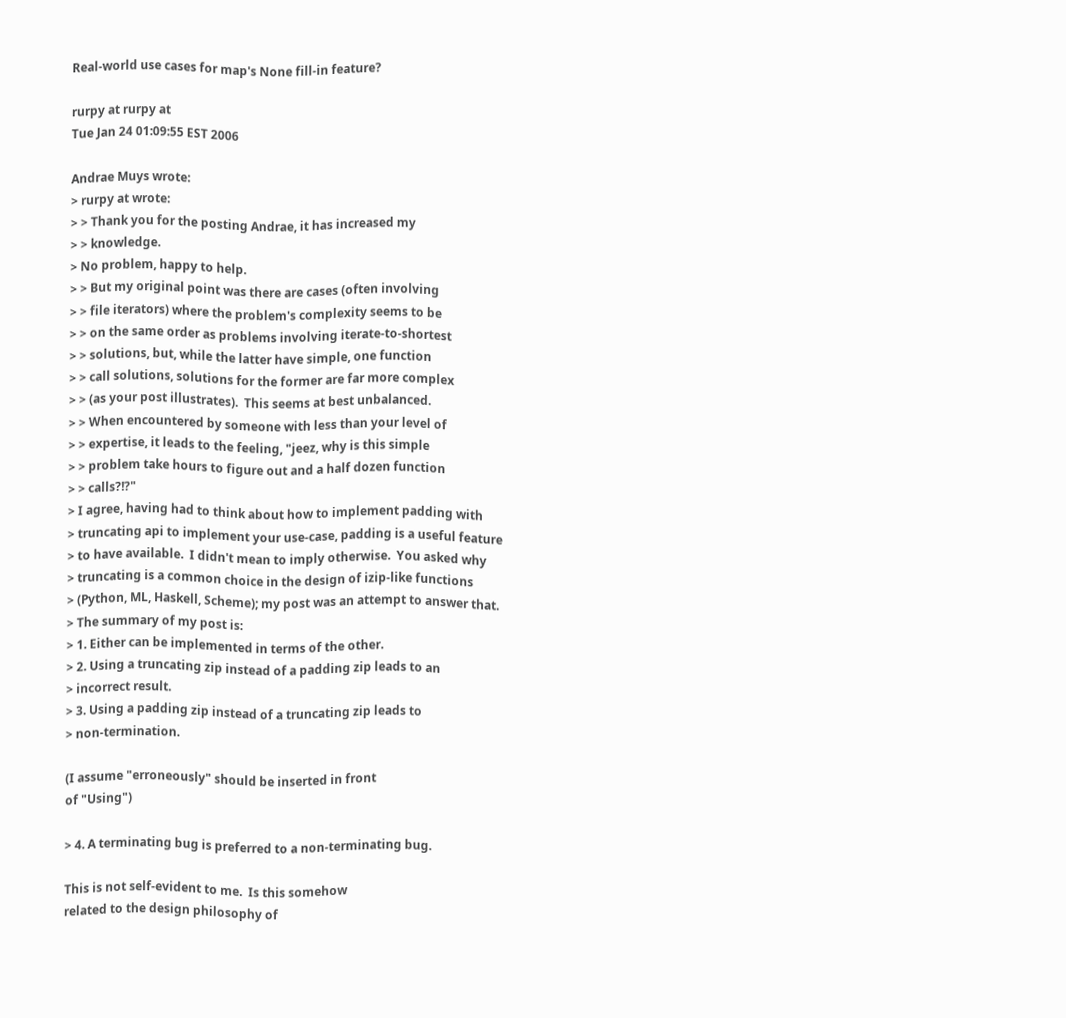Real-world use cases for map's None fill-in feature?

rurpy at rurpy at
Tue Jan 24 01:09:55 EST 2006

Andrae Muys wrote:
> rurpy at wrote:
> > Thank you for the posting Andrae, it has increased my
> > knowledge.
> No problem, happy to help.
> > But my original point was there are cases (often involving
> > file iterators) where the problem's complexity seems to be
> > on the same order as problems involving iterate-to-shortest
> > solutions, but, while the latter have simple, one function
> > call solutions, solutions for the former are far more complex
> > (as your post illustrates).  This seems at best unbalanced.
> > When encountered by someone with less than your level of
> > expertise, it leads to the feeling, "jeez, why is this simple
> > problem take hours to figure out and a half dozen function
> > calls?!?"
> I agree, having had to think about how to implement padding with
> truncating api to implement your use-case, padding is a useful feature
> to have available.  I didn't mean to imply otherwise.  You asked why
> truncating is a common choice in the design of izip-like functions
> (Python, ML, Haskell, Scheme); my post was an attempt to answer that.
> The summary of my post is:
> 1. Either can be implemented in terms of the other.
> 2. Using a truncating zip instead of a padding zip leads to an
> incorrect result.
> 3. Using a padding zip instead of a truncating zip leads to
> non-termination.

(I assume "erroneously" should be inserted in front
of "Using")

> 4. A terminating bug is preferred to a non-terminating bug.

This is not self-evident to me.  Is this somehow
related to the design philosophy of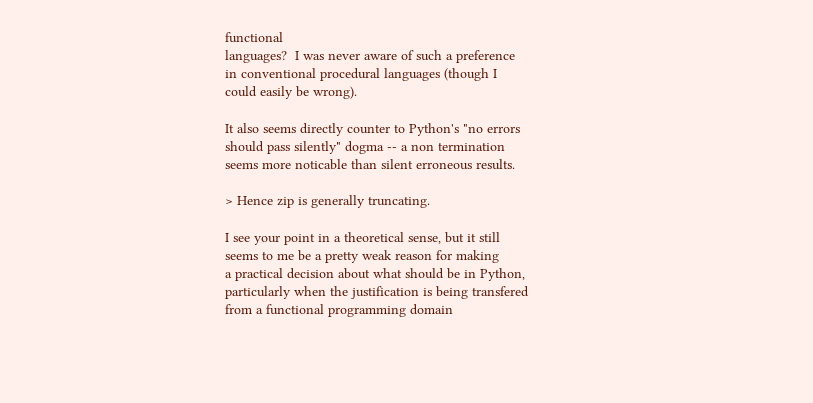functional
languages?  I was never aware of such a preference
in conventional procedural languages (though I
could easily be wrong).

It also seems directly counter to Python's "no errors
should pass silently" dogma -- a non termination
seems more noticable than silent erroneous results.

> Hence zip is generally truncating.

I see your point in a theoretical sense, but it still
seems to me be a pretty weak reason for making
a practical decision about what should be in Python,
particularly when the justification is being transfered
from a functional programming domain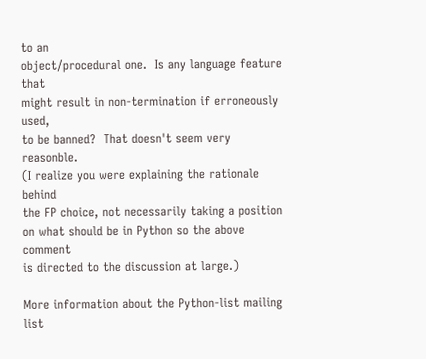to an
object/procedural one.  Is any language feature that
might result in non-termination if erroneously used,
to be banned?  That doesn't seem very reasonble.
(I realize you were explaining the rationale behind
the FP choice, not necessarily taking a position
on what should be in Python so the above comment
is directed to the discussion at large.)

More information about the Python-list mailing list